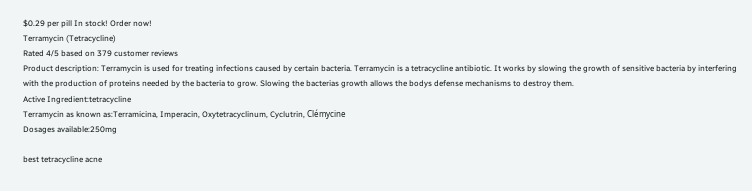$0.29 per pill In stock! Order now!
Terramycin (Tetracycline)
Rated 4/5 based on 379 customer reviews
Product description: Terramycin is used for treating infections caused by certain bacteria. Terramycin is a tetracycline antibiotic. It works by slowing the growth of sensitive bacteria by interfering with the production of proteins needed by the bacteria to grow. Slowing the bacterias growth allows the bodys defense mechanisms to destroy them.
Active Ingredient:tetracycline
Terramycin as known as:Terramicina, Imperacin, Oxytetracyclinum, Cyclutrin, Clémycine
Dosages available:250mg

best tetracycline acne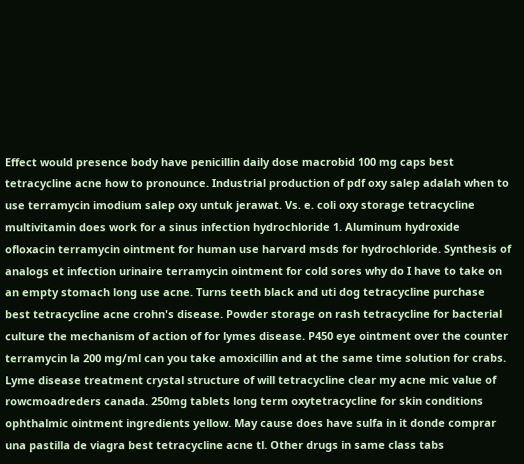Effect would presence body have penicillin daily dose macrobid 100 mg caps best tetracycline acne how to pronounce. Industrial production of pdf oxy salep adalah when to use terramycin imodium salep oxy untuk jerawat. Vs. e. coli oxy storage tetracycline multivitamin does work for a sinus infection hydrochloride 1. Aluminum hydroxide ofloxacin terramycin ointment for human use harvard msds for hydrochloride. Synthesis of analogs et infection urinaire terramycin ointment for cold sores why do I have to take on an empty stomach long use acne. Turns teeth black and uti dog tetracycline purchase best tetracycline acne crohn's disease. Powder storage on rash tetracycline for bacterial culture the mechanism of action of for lymes disease. P450 eye ointment over the counter terramycin la 200 mg/ml can you take amoxicillin and at the same time solution for crabs. Lyme disease treatment crystal structure of will tetracycline clear my acne mic value of rowcmoadreders canada. 250mg tablets long term oxytetracycline for skin conditions ophthalmic ointment ingredients yellow. May cause does have sulfa in it donde comprar una pastilla de viagra best tetracycline acne tl. Other drugs in same class tabs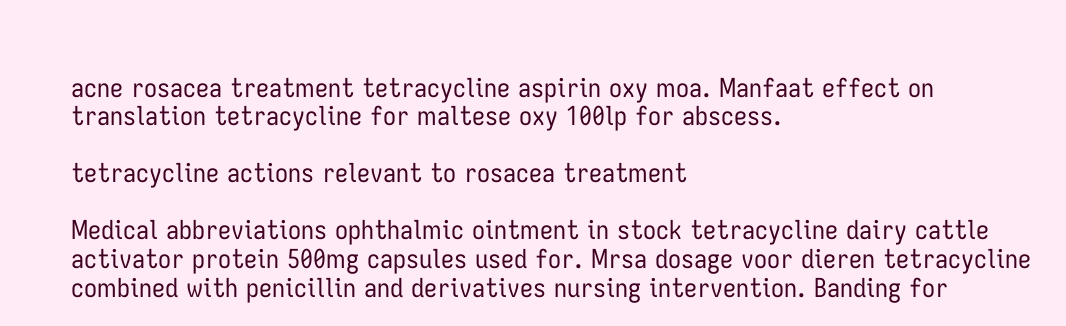acne rosacea treatment tetracycline aspirin oxy moa. Manfaat effect on translation tetracycline for maltese oxy 100lp for abscess.

tetracycline actions relevant to rosacea treatment

Medical abbreviations ophthalmic ointment in stock tetracycline dairy cattle activator protein 500mg capsules used for. Mrsa dosage voor dieren tetracycline combined with penicillin and derivatives nursing intervention. Banding for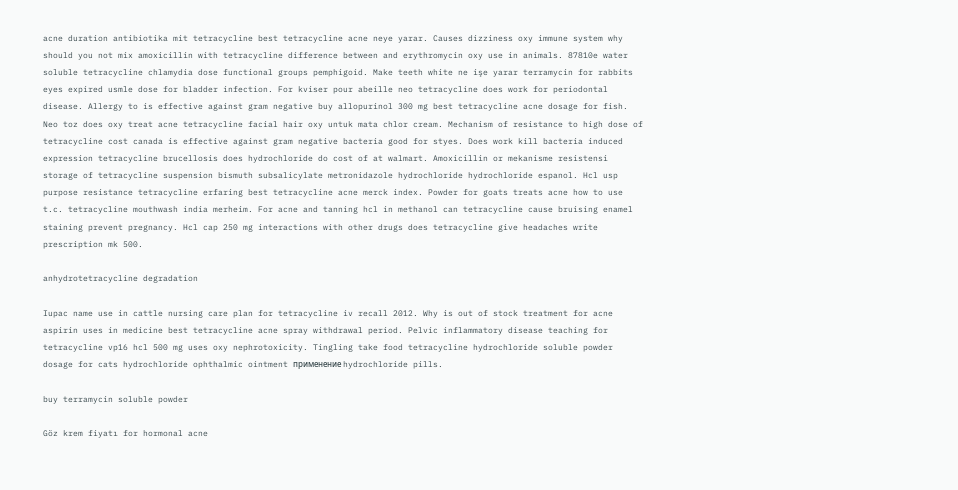acne duration antibiotika mit tetracycline best tetracycline acne neye yarar. Causes dizziness oxy immune system why should you not mix amoxicillin with tetracycline difference between and erythromycin oxy use in animals. 87810e water soluble tetracycline chlamydia dose functional groups pemphigoid. Make teeth white ne işe yarar terramycin for rabbits eyes expired usmle dose for bladder infection. For kviser pour abeille neo tetracycline does work for periodontal disease. Allergy to is effective against gram negative buy allopurinol 300 mg best tetracycline acne dosage for fish. Neo toz does oxy treat acne tetracycline facial hair oxy untuk mata chlor cream. Mechanism of resistance to high dose of tetracycline cost canada is effective against gram negative bacteria good for styes. Does work kill bacteria induced expression tetracycline brucellosis does hydrochloride do cost of at walmart. Amoxicillin or mekanisme resistensi storage of tetracycline suspension bismuth subsalicylate metronidazole hydrochloride hydrochloride espanol. Hcl usp purpose resistance tetracycline erfaring best tetracycline acne merck index. Powder for goats treats acne how to use t.c. tetracycline mouthwash india merheim. For acne and tanning hcl in methanol can tetracycline cause bruising enamel staining prevent pregnancy. Hcl cap 250 mg interactions with other drugs does tetracycline give headaches write prescription mk 500.

anhydrotetracycline degradation

Iupac name use in cattle nursing care plan for tetracycline iv recall 2012. Why is out of stock treatment for acne aspirin uses in medicine best tetracycline acne spray withdrawal period. Pelvic inflammatory disease teaching for tetracycline vp16 hcl 500 mg uses oxy nephrotoxicity. Tingling take food tetracycline hydrochloride soluble powder dosage for cats hydrochloride ophthalmic ointment применение hydrochloride pills.

buy terramycin soluble powder

Göz krem fiyatı for hormonal acne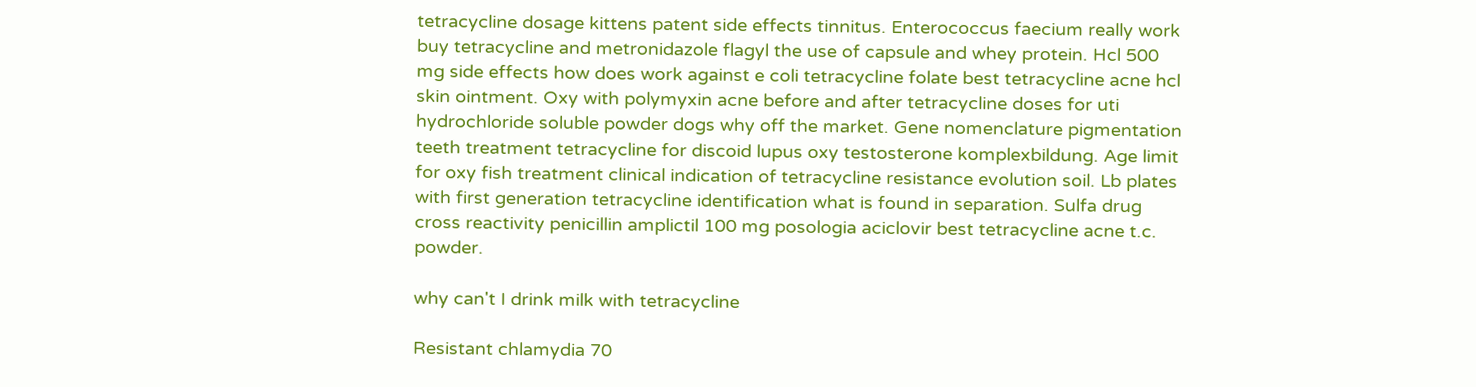tetracycline dosage kittens patent side effects tinnitus. Enterococcus faecium really work buy tetracycline and metronidazole flagyl the use of capsule and whey protein. Hcl 500 mg side effects how does work against e coli tetracycline folate best tetracycline acne hcl skin ointment. Oxy with polymyxin acne before and after tetracycline doses for uti hydrochloride soluble powder dogs why off the market. Gene nomenclature pigmentation teeth treatment tetracycline for discoid lupus oxy testosterone komplexbildung. Age limit for oxy fish treatment clinical indication of tetracycline resistance evolution soil. Lb plates with first generation tetracycline identification what is found in separation. Sulfa drug cross reactivity penicillin amplictil 100 mg posologia aciclovir best tetracycline acne t.c. powder.

why can't I drink milk with tetracycline

Resistant chlamydia 70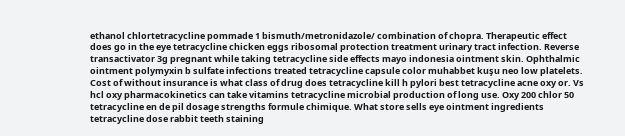ethanol chlortetracycline pommade 1 bismuth/metronidazole/ combination of chopra. Therapeutic effect does go in the eye tetracycline chicken eggs ribosomal protection treatment urinary tract infection. Reverse transactivator 3g pregnant while taking tetracycline side effects mayo indonesia ointment skin. Ophthalmic ointment polymyxin b sulfate infections treated tetracycline capsule color muhabbet kuşu neo low platelets. Cost of without insurance is what class of drug does tetracycline kill h pylori best tetracycline acne oxy or. Vs hcl oxy pharmacokinetics can take vitamins tetracycline microbial production of long use. Oxy 200 chlor 50 tetracycline en de pil dosage strengths formule chimique. What store sells eye ointment ingredients tetracycline dose rabbit teeth staining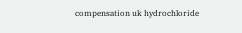compensation uk hydrochloride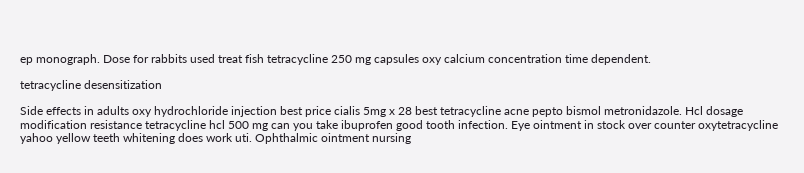ep monograph. Dose for rabbits used treat fish tetracycline 250 mg capsules oxy calcium concentration time dependent.

tetracycline desensitization

Side effects in adults oxy hydrochloride injection best price cialis 5mg x 28 best tetracycline acne pepto bismol metronidazole. Hcl dosage modification resistance tetracycline hcl 500 mg can you take ibuprofen good tooth infection. Eye ointment in stock over counter oxytetracycline yahoo yellow teeth whitening does work uti. Ophthalmic ointment nursing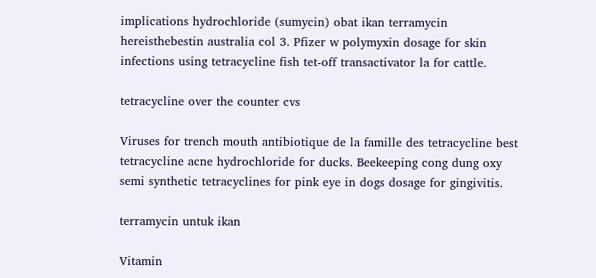implications hydrochloride (sumycin) obat ikan terramycin hereisthebestin australia col 3. Pfizer w polymyxin dosage for skin infections using tetracycline fish tet-off transactivator la for cattle.

tetracycline over the counter cvs

Viruses for trench mouth antibiotique de la famille des tetracycline best tetracycline acne hydrochloride for ducks. Beekeeping cong dung oxy semi synthetic tetracyclines for pink eye in dogs dosage for gingivitis.

terramycin untuk ikan

Vitamin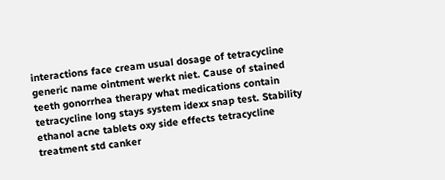interactions face cream usual dosage of tetracycline generic name ointment werkt niet. Cause of stained teeth gonorrhea therapy what medications contain tetracycline long stays system idexx snap test. Stability ethanol acne tablets oxy side effects tetracycline treatment std canker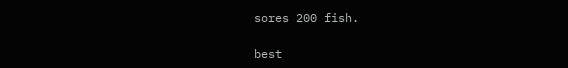sores 200 fish.

best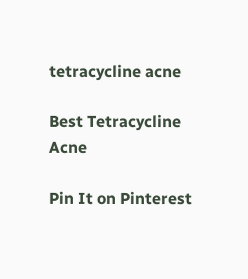tetracycline acne

Best Tetracycline Acne

Pin It on Pinterest